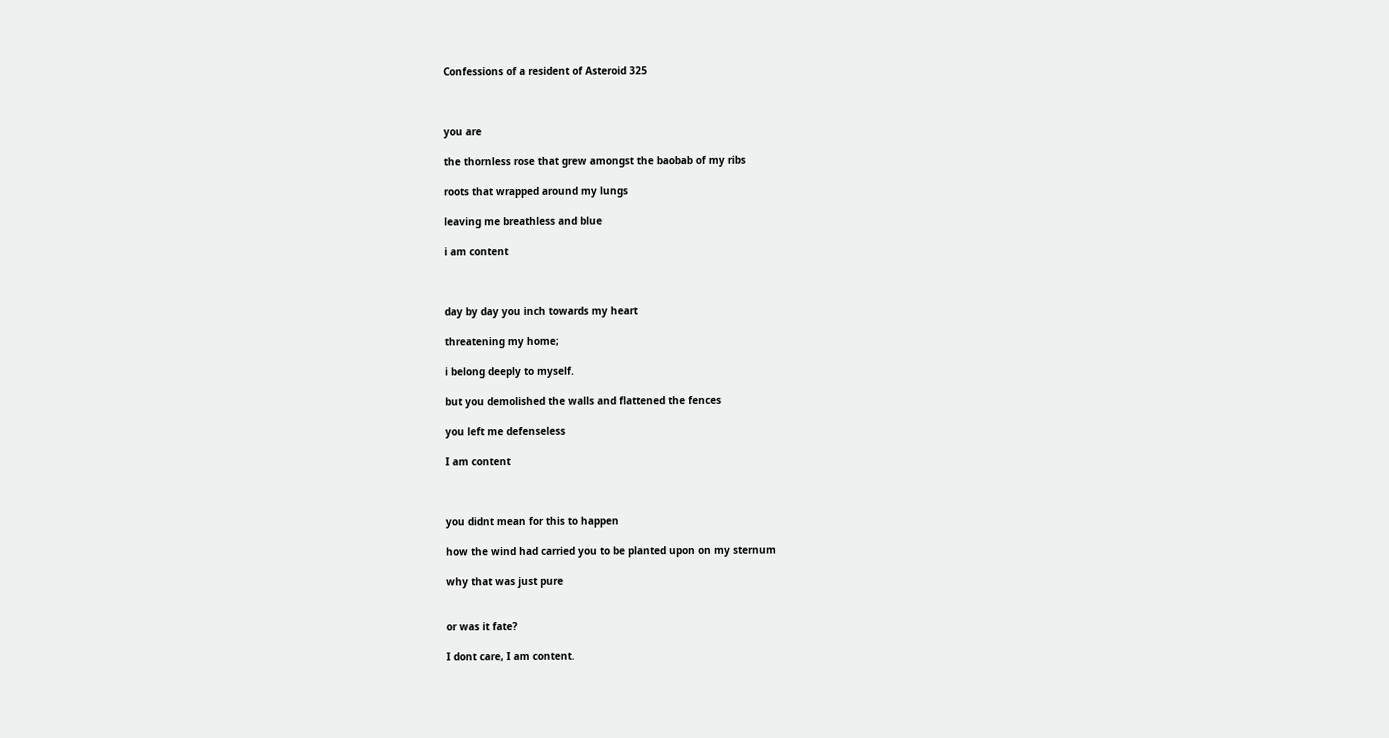Confessions of a resident of Asteroid 325



you are

the thornless rose that grew amongst the baobab of my ribs

roots that wrapped around my lungs

leaving me breathless and blue

i am content



day by day you inch towards my heart

threatening my home;

i belong deeply to myself.

but you demolished the walls and flattened the fences

you left me defenseless

I am content



you didnt mean for this to happen

how the wind had carried you to be planted upon on my sternum

why that was just pure


or was it fate?

I dont care, I am content.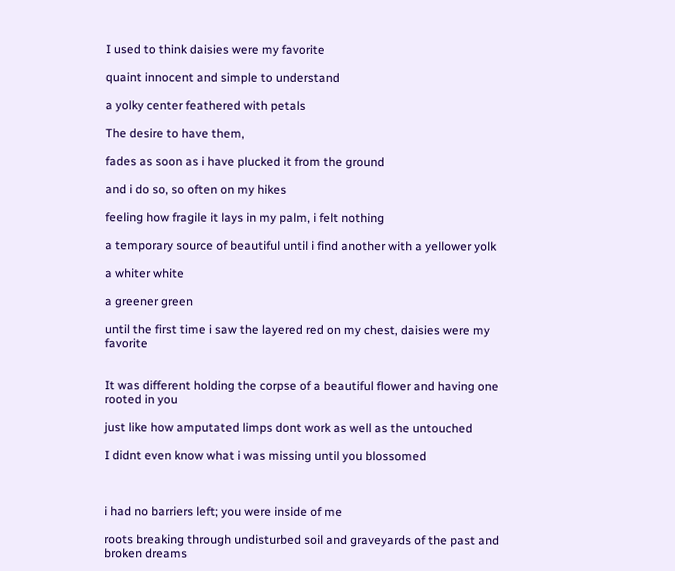I used to think daisies were my favorite

quaint innocent and simple to understand

a yolky center feathered with petals

The desire to have them,

fades as soon as i have plucked it from the ground

and i do so, so often on my hikes

feeling how fragile it lays in my palm, i felt nothing

a temporary source of beautiful until i find another with a yellower yolk

a whiter white

a greener green

until the first time i saw the layered red on my chest, daisies were my favorite


It was different holding the corpse of a beautiful flower and having one rooted in you

just like how amputated limps dont work as well as the untouched

I didnt even know what i was missing until you blossomed



i had no barriers left; you were inside of me

roots breaking through undisturbed soil and graveyards of the past and broken dreams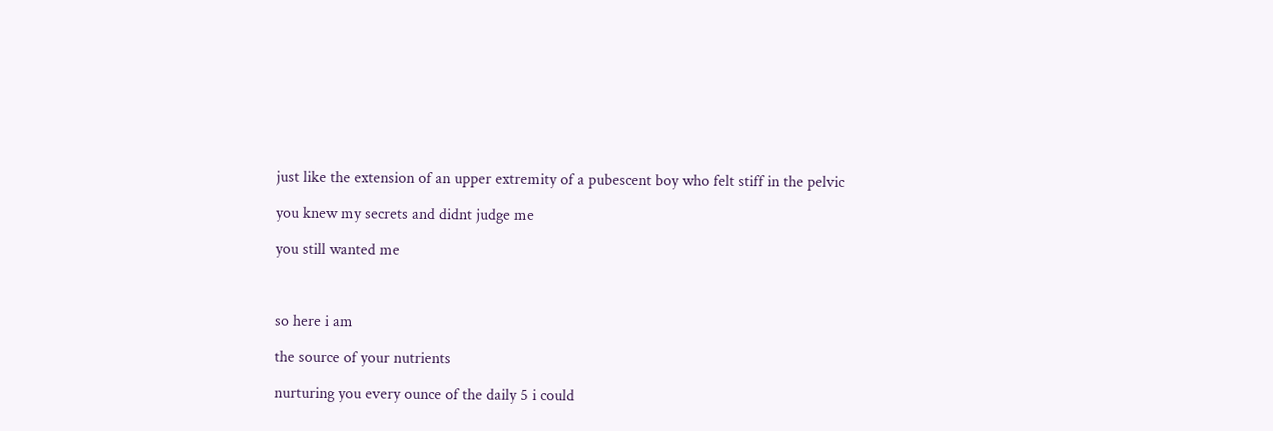just like the extension of an upper extremity of a pubescent boy who felt stiff in the pelvic

you knew my secrets and didnt judge me

you still wanted me



so here i am

the source of your nutrients

nurturing you every ounce of the daily 5 i could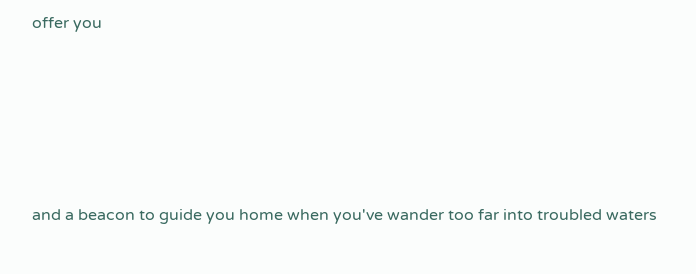offer you





and a beacon to guide you home when you've wander too far into troubled waters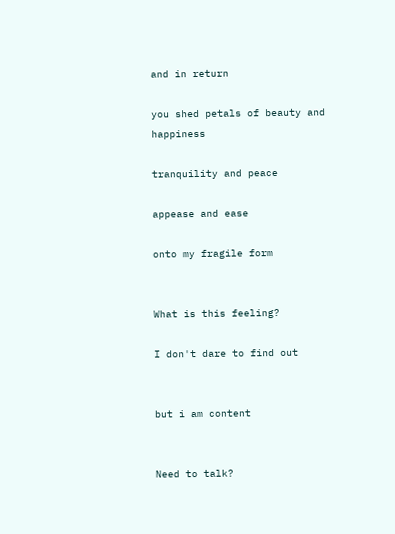and in return

you shed petals of beauty and happiness

tranquility and peace

appease and ease

onto my fragile form


What is this feeling?

I don't dare to find out


but i am content


Need to talk?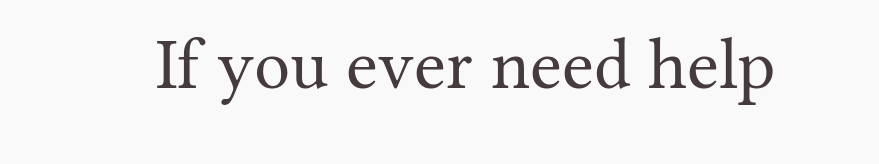If you ever need help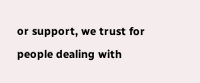or support, we trust for people dealing with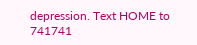depression. Text HOME to 741741